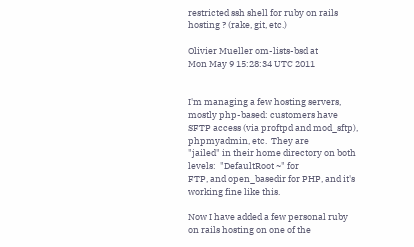restricted ssh shell for ruby on rails hosting ? (rake, git, etc.)

Olivier Mueller om-lists-bsd at
Mon May 9 15:28:34 UTC 2011


I'm managing a few hosting servers, mostly php-based: customers have
SFTP access (via proftpd and mod_sftp), phpmyadmin, etc.  They are
"jailed" in their home directory on both levels:  "DefaultRoot ~" for
FTP, and open_basedir for PHP, and it's working fine like this.

Now I have added a few personal ruby on rails hosting on one of the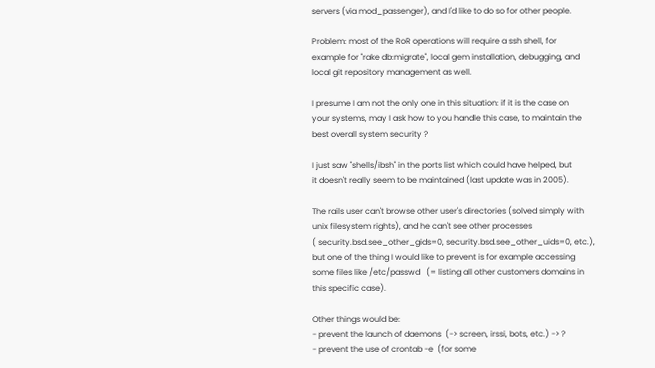servers (via mod_passenger), and I'd like to do so for other people.

Problem: most of the RoR operations will require a ssh shell, for
example for "rake db:migrate", local gem installation, debugging, and
local git repository management as well.

I presume I am not the only one in this situation: if it is the case on
your systems, may I ask how to you handle this case, to maintain the
best overall system security ?

I just saw "shells/ibsh" in the ports list which could have helped, but
it doesn't really seem to be maintained (last update was in 2005).

The rails user can't browse other user's directories (solved simply with
unix filesystem rights), and he can't see other processes
( security.bsd.see_other_gids=0, security.bsd.see_other_uids=0, etc.),
but one of the thing I would like to prevent is for example accessing
some files like /etc/passwd   (= listing all other customers domains in
this specific case).

Other things would be:
- prevent the launch of daemons  (-> screen, irssi, bots, etc.) -> ?
- prevent the use of crontab -e  (for some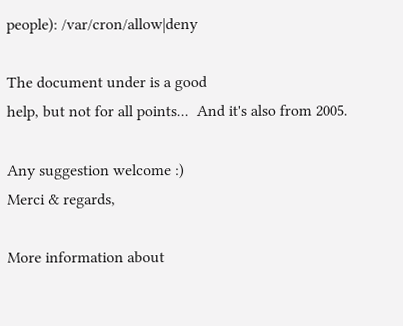people): /var/cron/allow|deny

The document under is a good
help, but not for all points...  And it's also from 2005.

Any suggestion welcome :)
Merci & regards,

More information about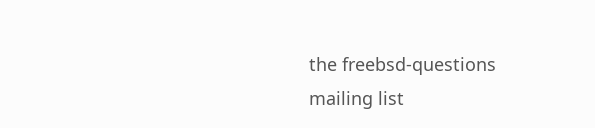the freebsd-questions mailing list